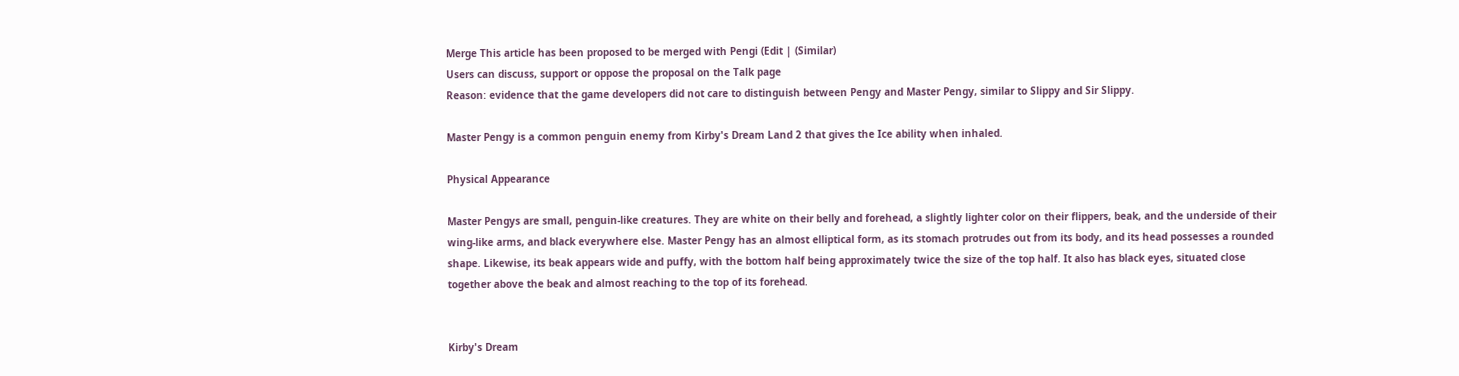Merge This article has been proposed to be merged with Pengi (Edit | (Similar)
Users can discuss, support or oppose the proposal on the Talk page
Reason: evidence that the game developers did not care to distinguish between Pengy and Master Pengy, similar to Slippy and Sir Slippy.

Master Pengy is a common penguin enemy from Kirby's Dream Land 2 that gives the Ice ability when inhaled.

Physical Appearance

Master Pengys are small, penguin-like creatures. They are white on their belly and forehead, a slightly lighter color on their flippers, beak, and the underside of their wing-like arms, and black everywhere else. Master Pengy has an almost elliptical form, as its stomach protrudes out from its body, and its head possesses a rounded shape. Likewise, its beak appears wide and puffy, with the bottom half being approximately twice the size of the top half. It also has black eyes, situated close together above the beak and almost reaching to the top of its forehead.


Kirby's Dream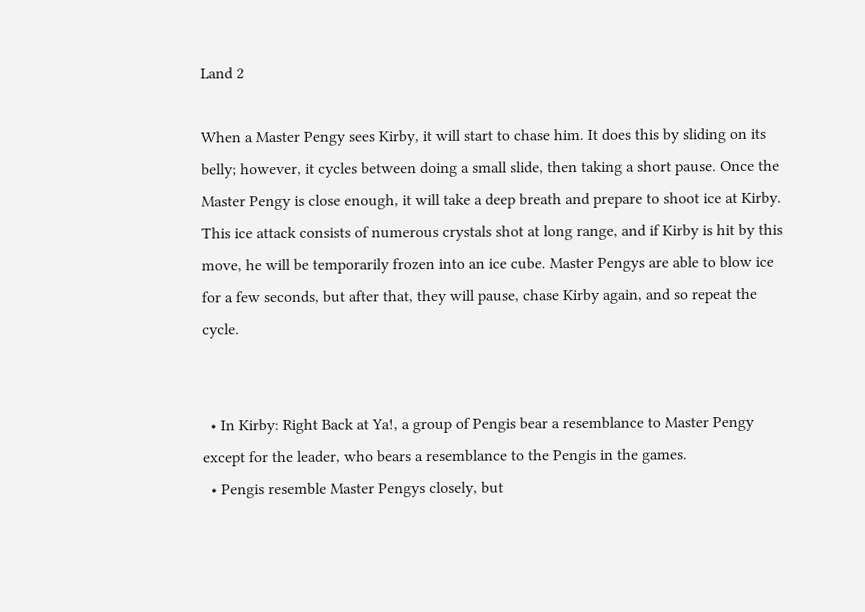Land 2

When a Master Pengy sees Kirby, it will start to chase him. It does this by sliding on its belly; however, it cycles between doing a small slide, then taking a short pause. Once the Master Pengy is close enough, it will take a deep breath and prepare to shoot ice at Kirby. This ice attack consists of numerous crystals shot at long range, and if Kirby is hit by this move, he will be temporarily frozen into an ice cube. Master Pengys are able to blow ice for a few seconds, but after that, they will pause, chase Kirby again, and so repeat the cycle.


  • In Kirby: Right Back at Ya!, a group of Pengis bear a resemblance to Master Pengy except for the leader, who bears a resemblance to the Pengis in the games.
  • Pengis resemble Master Pengys closely, but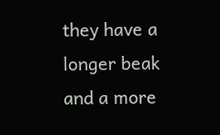they have a longer beak and a more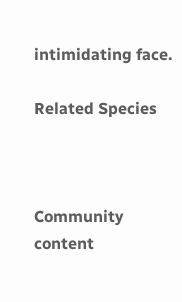intimidating face.

Related Species



Community content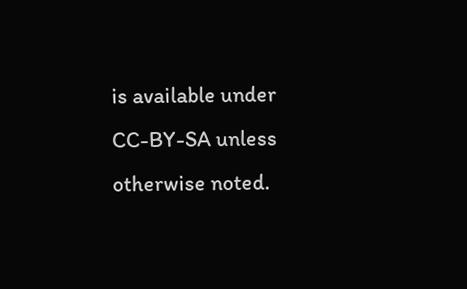is available under CC-BY-SA unless otherwise noted.